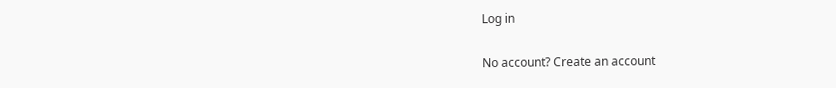Log in

No account? Create an account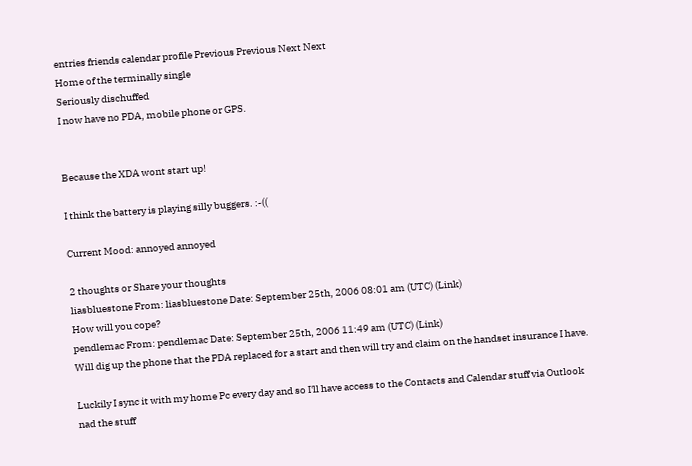entries friends calendar profile Previous Previous Next Next
Home of the terminally single
Seriously dischuffed
I now have no PDA, mobile phone or GPS.


Because the XDA wont start up!

I think the battery is playing silly buggers. :-((

Current Mood: annoyed annoyed

2 thoughts or Share your thoughts
liasbluestone From: liasbluestone Date: September 25th, 2006 08:01 am (UTC) (Link)
How will you cope?
pendlemac From: pendlemac Date: September 25th, 2006 11:49 am (UTC) (Link)
Will dig up the phone that the PDA replaced for a start and then will try and claim on the handset insurance I have.

Luckily I sync it with my home Pc every day and so I'll have access to the Contacts and Calendar stuff via Outlook nad the stuff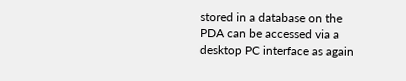stored in a database on the PDA can be accessed via a desktop PC interface as again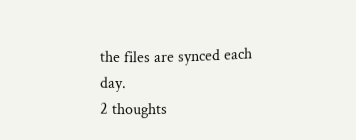the files are synced each day.
2 thoughts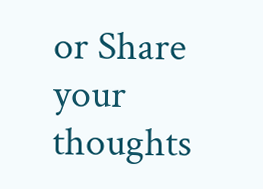or Share your thoughts